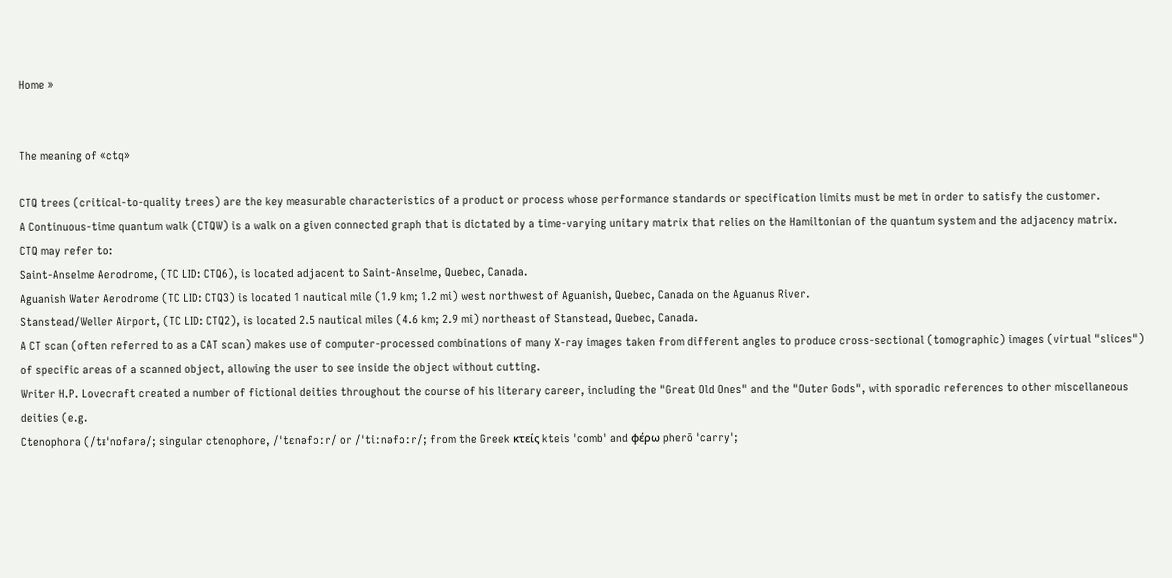Home »


The meaning of «ctq»

CTQ trees (critical-to-quality trees) are the key measurable characteristics of a product or process whose performance standards or specification limits must be met in order to satisfy the customer.
A Continuous-time quantum walk (CTQW) is a walk on a given connected graph that is dictated by a time-varying unitary matrix that relies on the Hamiltonian of the quantum system and the adjacency matrix.
CTQ may refer to:
Saint-Anselme Aerodrome, (TC LID: CTQ6), is located adjacent to Saint-Anselme, Quebec, Canada.
Aguanish Water Aerodrome (TC LID: CTQ3) is located 1 nautical mile (1.9 km; 1.2 mi) west northwest of Aguanish, Quebec, Canada on the Aguanus River.
Stanstead/Weller Airport, (TC LID: CTQ2), is located 2.5 nautical miles (4.6 km; 2.9 mi) northeast of Stanstead, Quebec, Canada.
A CT scan (often referred to as a CAT scan) makes use of computer-processed combinations of many X-ray images taken from different angles to produce cross-sectional (tomographic) images (virtual "slices") of specific areas of a scanned object, allowing the user to see inside the object without cutting.
Writer H.P. Lovecraft created a number of fictional deities throughout the course of his literary career, including the "Great Old Ones" and the "Outer Gods", with sporadic references to other miscellaneous deities (e.g.
Ctenophora (/tᵻˈnɒfərə/; singular ctenophore, /ˈtɛnəfɔːr/ or /ˈtiːnəfɔːr/; from the Greek κτείς kteis 'comb' and φέρω pherō 'carry';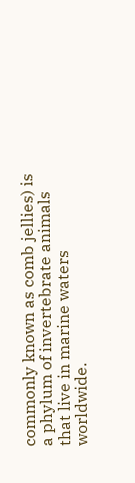commonly known as comb jellies) is a phylum of invertebrate animals that live in marine waters worldwide.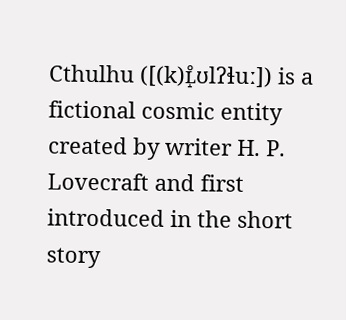Cthulhu ([(k)ʟ̝̊ʊlʔɬuː]) is a fictional cosmic entity created by writer H. P. Lovecraft and first introduced in the short story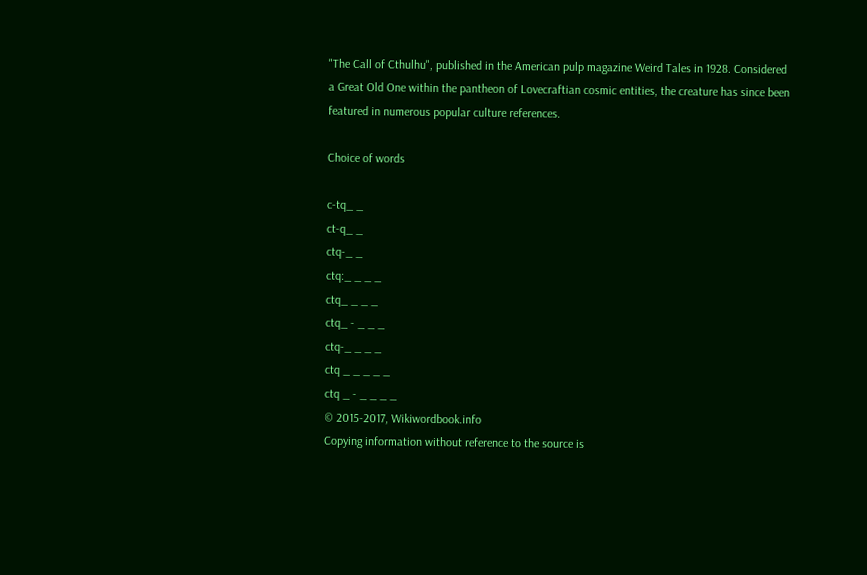"The Call of Cthulhu", published in the American pulp magazine Weird Tales in 1928. Considered a Great Old One within the pantheon of Lovecraftian cosmic entities, the creature has since been featured in numerous popular culture references.

Choice of words

c-tq_ _
ct-q_ _
ctq-_ _
ctq:_ _ _ _
ctq_ _ _ _
ctq_ - _ _ _
ctq-_ _ _ _
ctq _ _ _ _ _
ctq _ - _ _ _ _
© 2015-2017, Wikiwordbook.info
Copying information without reference to the source is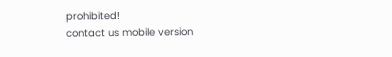prohibited!
contact us mobile version